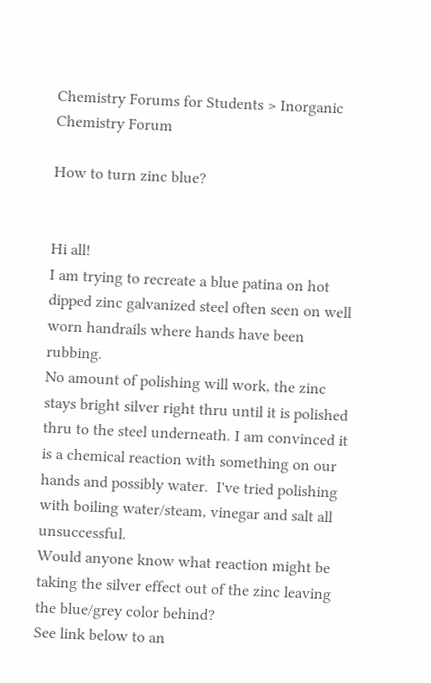Chemistry Forums for Students > Inorganic Chemistry Forum

How to turn zinc blue?


Hi all!
I am trying to recreate a blue patina on hot dipped zinc galvanized steel often seen on well worn handrails where hands have been rubbing.
No amount of polishing will work, the zinc stays bright silver right thru until it is polished thru to the steel underneath. I am convinced it is a chemical reaction with something on our hands and possibly water.  I've tried polishing with boiling water/steam, vinegar and salt all unsuccessful.
Would anyone know what reaction might be taking the silver effect out of the zinc leaving the blue/grey color behind?
See link below to an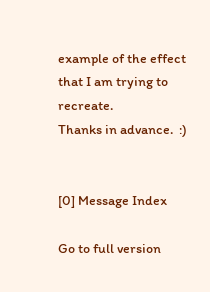example of the effect that I am trying to recreate.
Thanks in advance.  :)


[0] Message Index

Go to full version